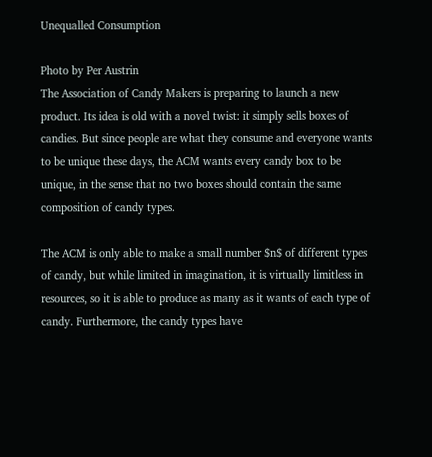Unequalled Consumption

Photo by Per Austrin
The Association of Candy Makers is preparing to launch a new product. Its idea is old with a novel twist: it simply sells boxes of candies. But since people are what they consume and everyone wants to be unique these days, the ACM wants every candy box to be unique, in the sense that no two boxes should contain the same composition of candy types.

The ACM is only able to make a small number $n$ of different types of candy, but while limited in imagination, it is virtually limitless in resources, so it is able to produce as many as it wants of each type of candy. Furthermore, the candy types have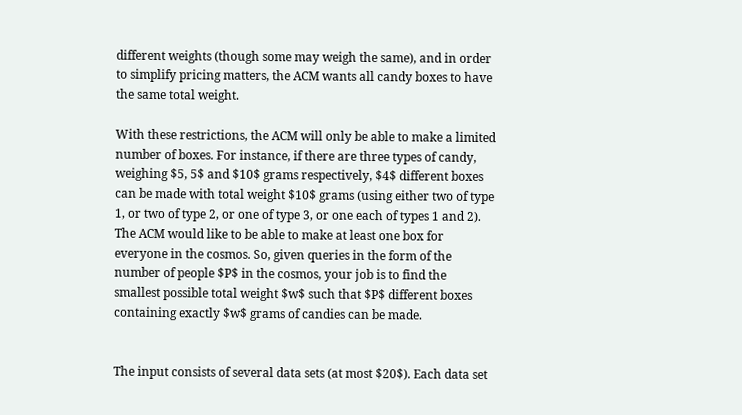different weights (though some may weigh the same), and in order to simplify pricing matters, the ACM wants all candy boxes to have the same total weight.

With these restrictions, the ACM will only be able to make a limited number of boxes. For instance, if there are three types of candy, weighing $5, 5$ and $10$ grams respectively, $4$ different boxes can be made with total weight $10$ grams (using either two of type 1, or two of type 2, or one of type 3, or one each of types 1 and 2). The ACM would like to be able to make at least one box for everyone in the cosmos. So, given queries in the form of the number of people $P$ in the cosmos, your job is to find the smallest possible total weight $w$ such that $P$ different boxes containing exactly $w$ grams of candies can be made.


The input consists of several data sets (at most $20$). Each data set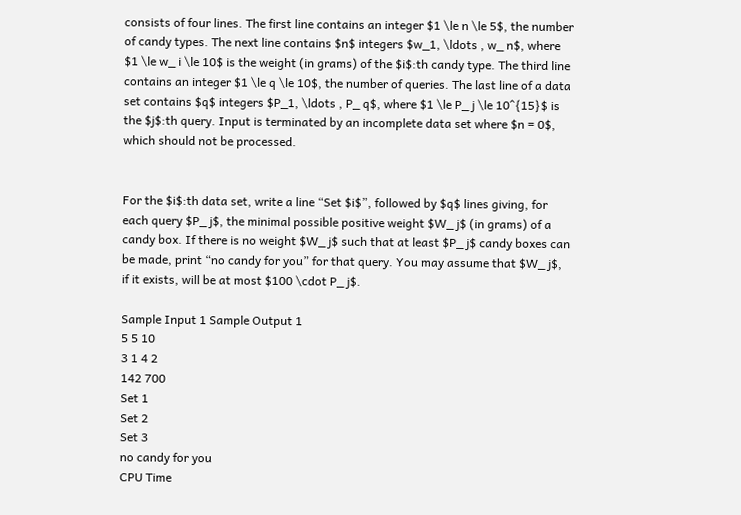consists of four lines. The first line contains an integer $1 \le n \le 5$, the number of candy types. The next line contains $n$ integers $w_1, \ldots , w_ n$, where $1 \le w_ i \le 10$ is the weight (in grams) of the $i$:th candy type. The third line contains an integer $1 \le q \le 10$, the number of queries. The last line of a data set contains $q$ integers $P_1, \ldots , P_ q$, where $1 \le P_ j \le 10^{15}$ is the $j$:th query. Input is terminated by an incomplete data set where $n = 0$, which should not be processed.


For the $i$:th data set, write a line “Set $i$”, followed by $q$ lines giving, for each query $P_ j$, the minimal possible positive weight $W_ j$ (in grams) of a candy box. If there is no weight $W_ j$ such that at least $P_ j$ candy boxes can be made, print “no candy for you” for that query. You may assume that $W_ j$, if it exists, will be at most $100 \cdot P_ j$.

Sample Input 1 Sample Output 1
5 5 10
3 1 4 2
142 700
Set 1
Set 2
Set 3
no candy for you
CPU Time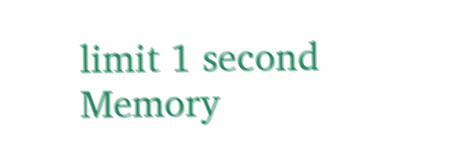limit 1 second
Memory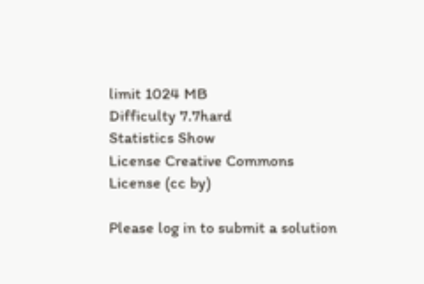limit 1024 MB
Difficulty 7.7hard
Statistics Show
License Creative Commons License (cc by)

Please log in to submit a solution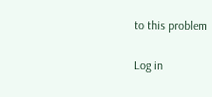to this problem

Log in